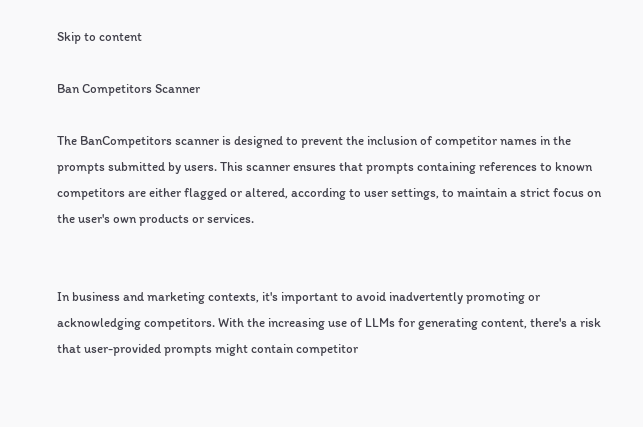Skip to content

Ban Competitors Scanner

The BanCompetitors scanner is designed to prevent the inclusion of competitor names in the prompts submitted by users. This scanner ensures that prompts containing references to known competitors are either flagged or altered, according to user settings, to maintain a strict focus on the user's own products or services.


In business and marketing contexts, it's important to avoid inadvertently promoting or acknowledging competitors. With the increasing use of LLMs for generating content, there's a risk that user-provided prompts might contain competitor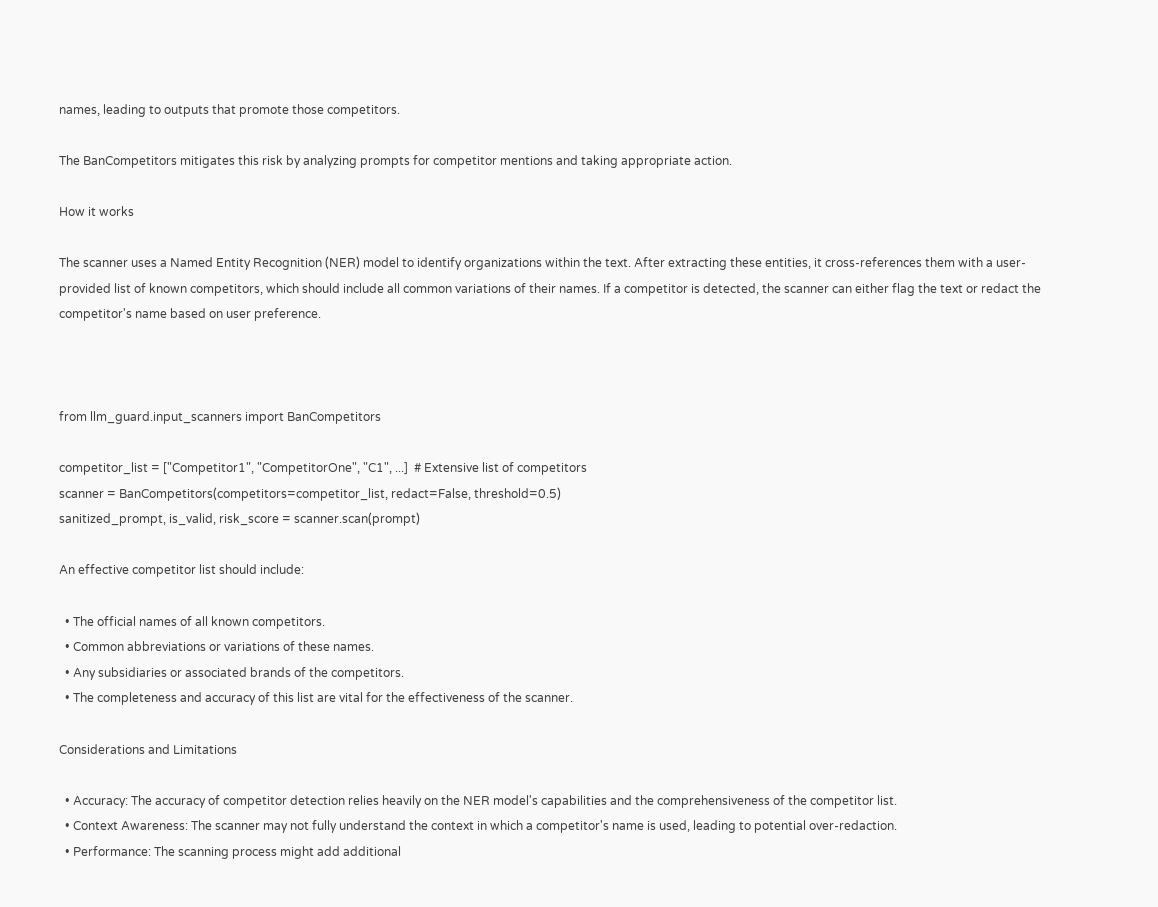names, leading to outputs that promote those competitors.

The BanCompetitors mitigates this risk by analyzing prompts for competitor mentions and taking appropriate action.

How it works

The scanner uses a Named Entity Recognition (NER) model to identify organizations within the text. After extracting these entities, it cross-references them with a user-provided list of known competitors, which should include all common variations of their names. If a competitor is detected, the scanner can either flag the text or redact the competitor's name based on user preference.



from llm_guard.input_scanners import BanCompetitors

competitor_list = ["Competitor1", "CompetitorOne", "C1", ...]  # Extensive list of competitors
scanner = BanCompetitors(competitors=competitor_list, redact=False, threshold=0.5)
sanitized_prompt, is_valid, risk_score = scanner.scan(prompt)

An effective competitor list should include:

  • The official names of all known competitors.
  • Common abbreviations or variations of these names.
  • Any subsidiaries or associated brands of the competitors.
  • The completeness and accuracy of this list are vital for the effectiveness of the scanner.

Considerations and Limitations

  • Accuracy: The accuracy of competitor detection relies heavily on the NER model's capabilities and the comprehensiveness of the competitor list.
  • Context Awareness: The scanner may not fully understand the context in which a competitor's name is used, leading to potential over-redaction.
  • Performance: The scanning process might add additional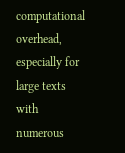computational overhead, especially for large texts with numerous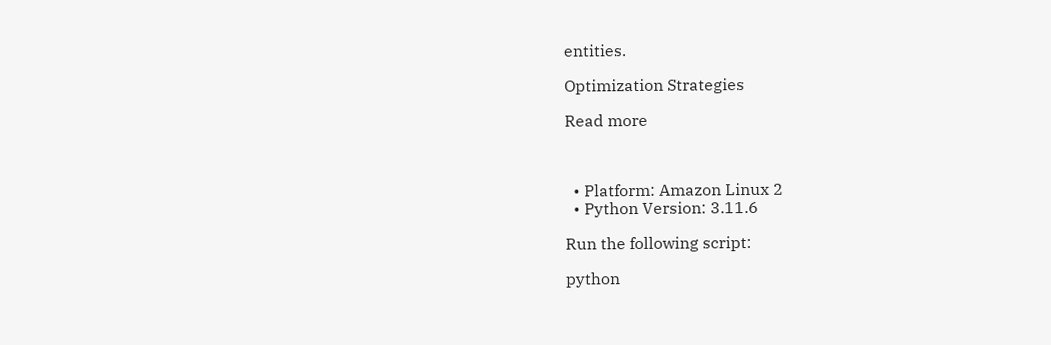entities.

Optimization Strategies

Read more



  • Platform: Amazon Linux 2
  • Python Version: 3.11.6

Run the following script:

python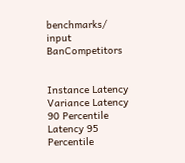benchmarks/ input BanCompetitors


Instance Latency Variance Latency 90 Percentile Latency 95 Percentile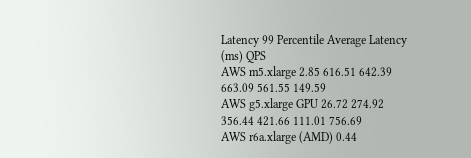Latency 99 Percentile Average Latency (ms) QPS
AWS m5.xlarge 2.85 616.51 642.39 663.09 561.55 149.59
AWS g5.xlarge GPU 26.72 274.92 356.44 421.66 111.01 756.69
AWS r6a.xlarge (AMD) 0.44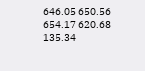646.05 650.56 654.17 620.68 135.34